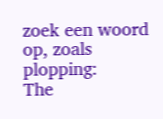zoek een woord op, zoals plopping:
The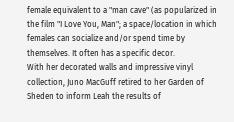female equivalent to a "man cave" (as popularized in the film "I Love You, Man"; a space/location in which females can socialize and/or spend time by themselves. It often has a specific decor.
With her decorated walls and impressive vinyl collection, Juno MacGuff retired to her Garden of Sheden to inform Leah the results of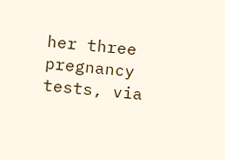her three pregnancy tests, via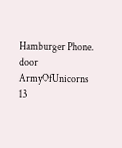Hamburger Phone.
door ArmyOfUnicorns 13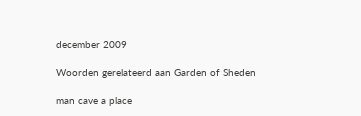december 2009

Woorden gerelateerd aan Garden of Sheden

man cave a place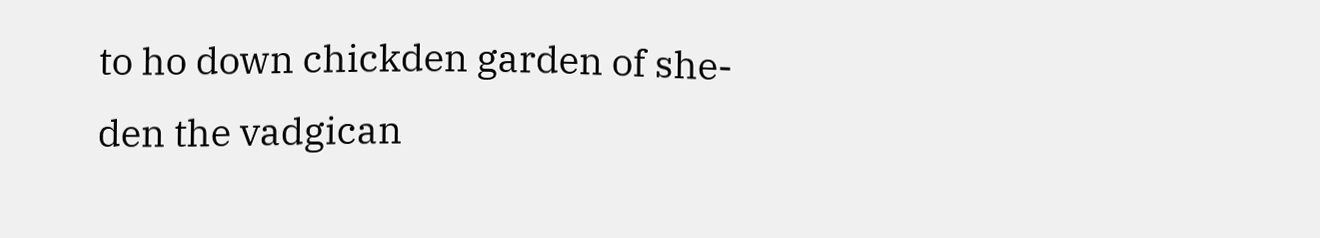to ho down chickden garden of she-den the vadgican